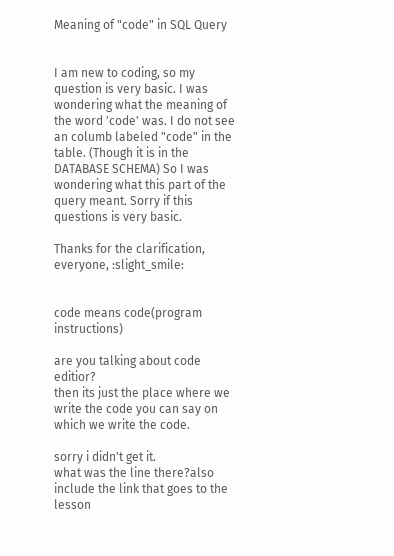Meaning of "code" in SQL Query


I am new to coding, so my question is very basic. I was wondering what the meaning of the word 'code' was. I do not see an columb labeled "code" in the table. (Though it is in the DATABASE SCHEMA) So I was wondering what this part of the query meant. Sorry if this questions is very basic.

Thanks for the clarification, everyone, :slight_smile:


code means code(program instructions)

are you talking about code editior?
then its just the place where we write the code you can say on which we write the code.

sorry i didn't get it.
what was the line there?also include the link that goes to the lesson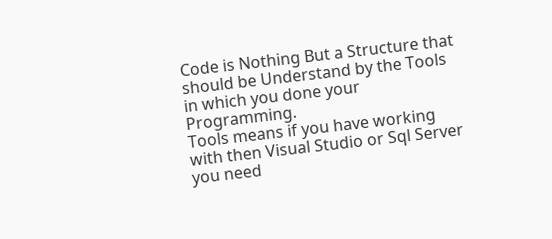Code is Nothing But a Structure that should be Understand by the Tools in which you done your Programming.
Tools means if you have working with then Visual Studio or Sql Server you need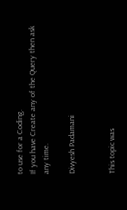to use for a Coding.
If you have Create any of the Query then ask any time.

Divyesh Padamani


This topic was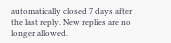automatically closed 7 days after the last reply. New replies are no longer allowed.